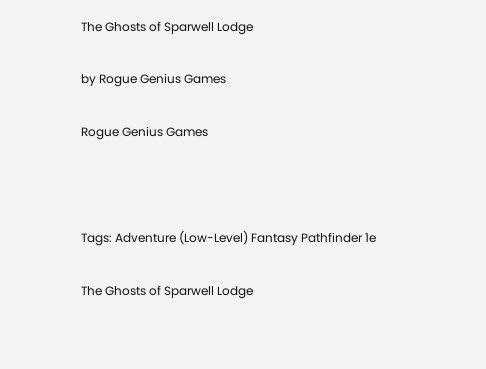The Ghosts of Sparwell Lodge

by Rogue Genius Games

Rogue Genius Games



Tags: Adventure (Low-Level) Fantasy Pathfinder 1e

The Ghosts of Sparwell Lodge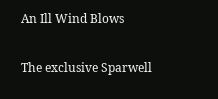An Ill Wind Blows

The exclusive Sparwell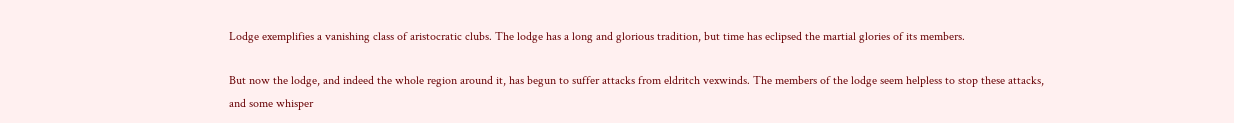Lodge exemplifies a vanishing class of aristocratic clubs. The lodge has a long and glorious tradition, but time has eclipsed the martial glories of its members.

But now the lodge, and indeed the whole region around it, has begun to suffer attacks from eldritch vexwinds. The members of the lodge seem helpless to stop these attacks, and some whisper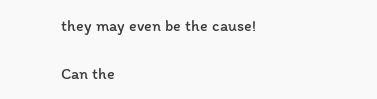they may even be the cause!

Can the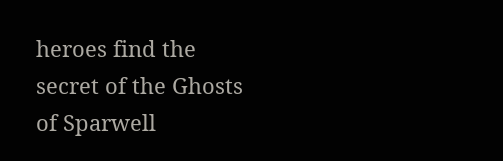heroes find the secret of the Ghosts of Sparwell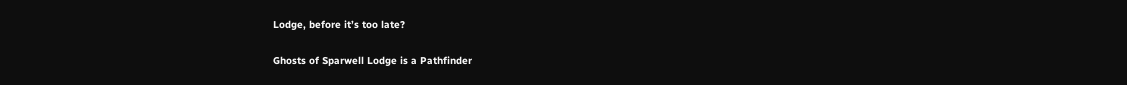Lodge, before it’s too late?

Ghosts of Sparwell Lodge is a Pathfinder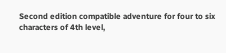Second edition compatible adventure for four to six characters of 4th level,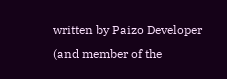written by Paizo Developer (and member of the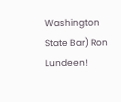Washington State Bar) Ron Lundeen!